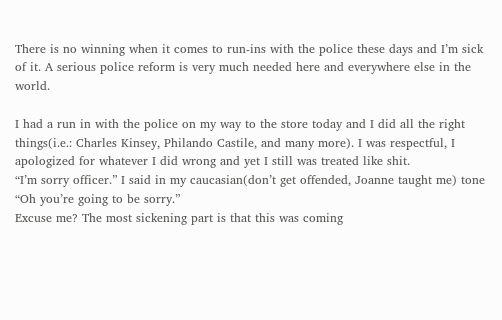There is no winning when it comes to run-ins with the police these days and I’m sick of it. A serious police reform is very much needed here and everywhere else in the world.

I had a run in with the police on my way to the store today and I did all the right things(i.e.: Charles Kinsey, Philando Castile, and many more). I was respectful, I apologized for whatever I did wrong and yet I still was treated like shit.
“I’m sorry officer.” I said in my caucasian(don’t get offended, Joanne taught me) tone
“Oh you’re going to be sorry.”
Excuse me? The most sickening part is that this was coming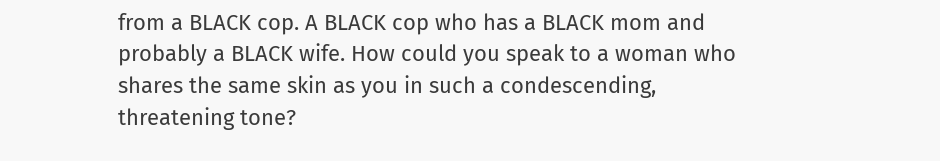from a BLACK cop. A BLACK cop who has a BLACK mom and probably a BLACK wife. How could you speak to a woman who shares the same skin as you in such a condescending, threatening tone?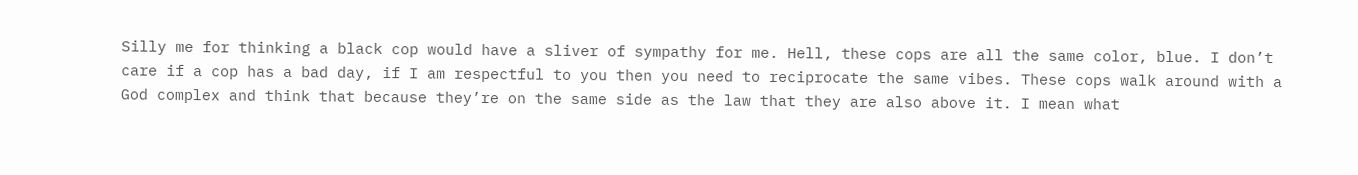Silly me for thinking a black cop would have a sliver of sympathy for me. Hell, these cops are all the same color, blue. I don’t care if a cop has a bad day, if I am respectful to you then you need to reciprocate the same vibes. These cops walk around with a God complex and think that because they’re on the same side as the law that they are also above it. I mean what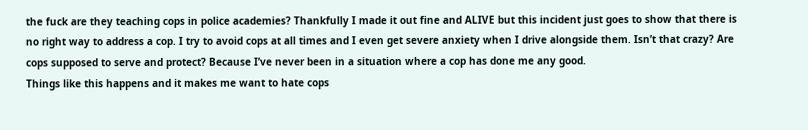the fuck are they teaching cops in police academies? Thankfully I made it out fine and ALIVE but this incident just goes to show that there is no right way to address a cop. I try to avoid cops at all times and I even get severe anxiety when I drive alongside them. Isn’t that crazy? Are cops supposed to serve and protect? Because I’ve never been in a situation where a cop has done me any good.
Things like this happens and it makes me want to hate cops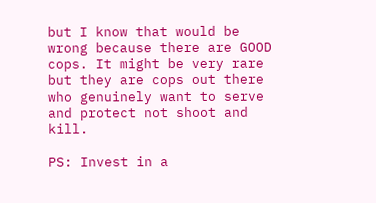but I know that would be wrong because there are GOOD cops. It might be very rare but they are cops out there who genuinely want to serve and protect not shoot and kill.

PS: Invest in a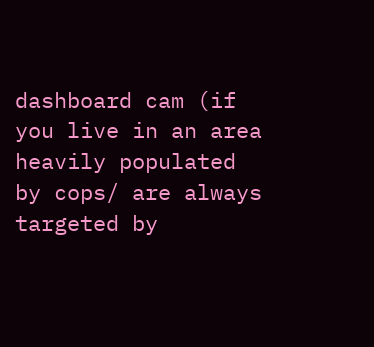dashboard cam (if you live in an area heavily populated by cops/ are always targeted by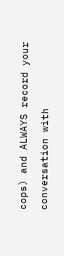cops) and ALWAYS record your conversation with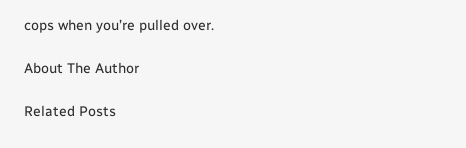cops when you’re pulled over.

About The Author

Related Posts